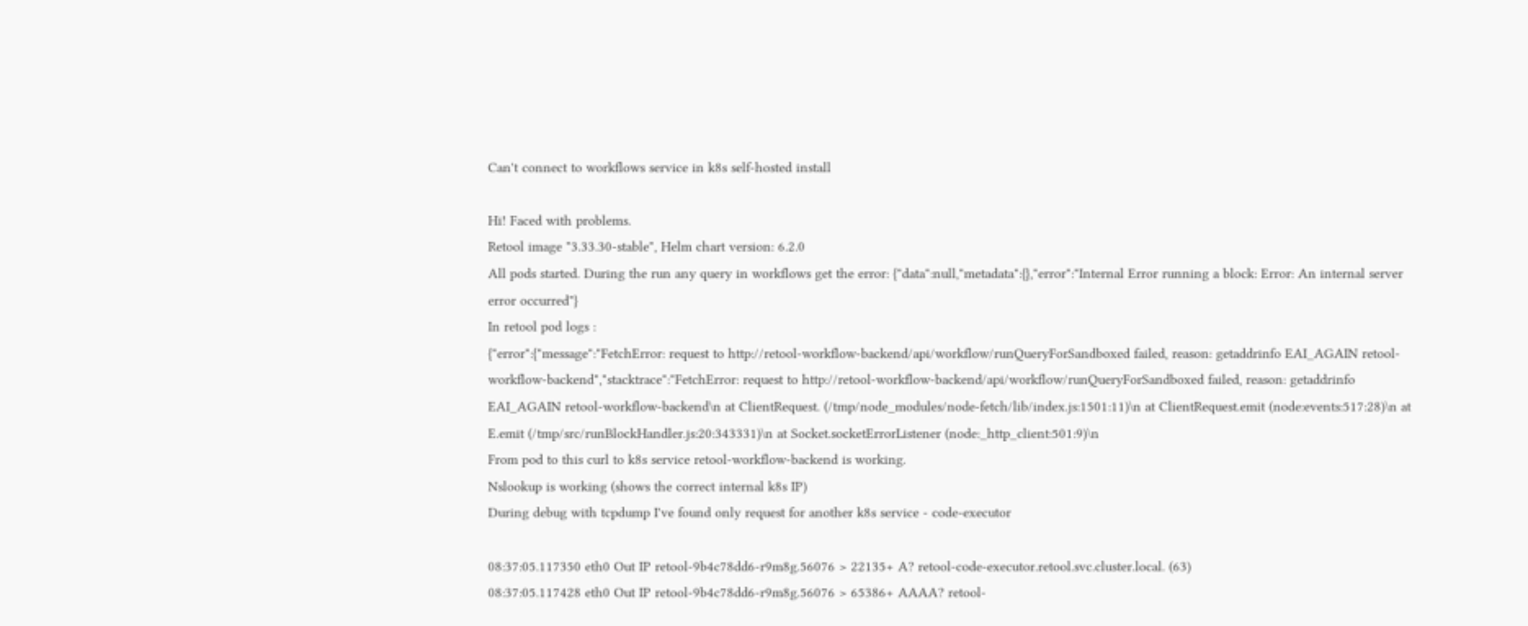Can't connect to workflows service in k8s self-hosted install

Hi! Faced with problems.
Retool image "3.33.30-stable", Helm chart version: 6.2.0
All pods started. During the run any query in workflows get the error: {"data":null,"metadata":{},"error":"Internal Error running a block: Error: An internal server error occurred"}
In retool pod logs :
{"error":{"message":"FetchError: request to http://retool-workflow-backend/api/workflow/runQueryForSandboxed failed, reason: getaddrinfo EAI_AGAIN retool-workflow-backend","stacktrace":"FetchError: request to http://retool-workflow-backend/api/workflow/runQueryForSandboxed failed, reason: getaddrinfo EAI_AGAIN retool-workflow-backend\n at ClientRequest. (/tmp/node_modules/node-fetch/lib/index.js:1501:11)\n at ClientRequest.emit (node:events:517:28)\n at E.emit (/tmp/src/runBlockHandler.js:20:343331)\n at Socket.socketErrorListener (node:_http_client:501:9)\n
From pod to this curl to k8s service retool-workflow-backend is working.
Nslookup is working (shows the correct internal k8s IP)
During debug with tcpdump I've found only request for another k8s service - code-executor

08:37:05.117350 eth0 Out IP retool-9b4c78dd6-r9m8g.56076 > 22135+ A? retool-code-executor.retool.svc.cluster.local. (63)
08:37:05.117428 eth0 Out IP retool-9b4c78dd6-r9m8g.56076 > 65386+ AAAA? retool-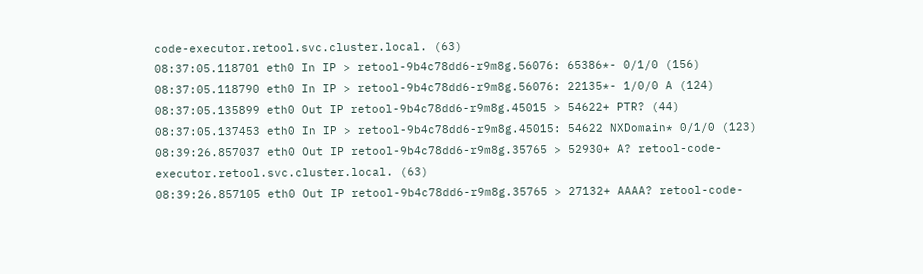code-executor.retool.svc.cluster.local. (63)
08:37:05.118701 eth0 In IP > retool-9b4c78dd6-r9m8g.56076: 65386*- 0/1/0 (156)
08:37:05.118790 eth0 In IP > retool-9b4c78dd6-r9m8g.56076: 22135*- 1/0/0 A (124)
08:37:05.135899 eth0 Out IP retool-9b4c78dd6-r9m8g.45015 > 54622+ PTR? (44)
08:37:05.137453 eth0 In IP > retool-9b4c78dd6-r9m8g.45015: 54622 NXDomain* 0/1/0 (123)
08:39:26.857037 eth0 Out IP retool-9b4c78dd6-r9m8g.35765 > 52930+ A? retool-code-executor.retool.svc.cluster.local. (63)
08:39:26.857105 eth0 Out IP retool-9b4c78dd6-r9m8g.35765 > 27132+ AAAA? retool-code-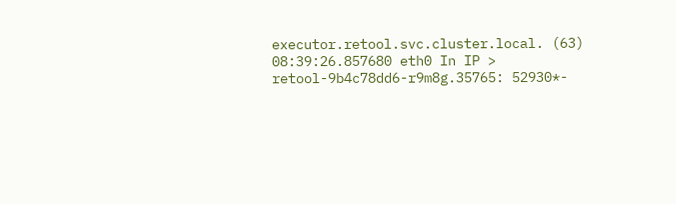executor.retool.svc.cluster.local. (63)
08:39:26.857680 eth0 In IP > retool-9b4c78dd6-r9m8g.35765: 52930*-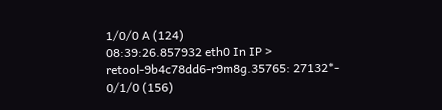1/0/0 A (124)
08:39:26.857932 eth0 In IP > retool-9b4c78dd6-r9m8g.35765: 27132*- 0/1/0 (156)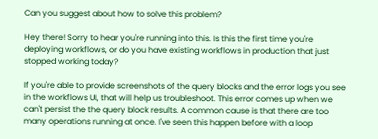Can you suggest about how to solve this problem?

Hey there! Sorry to hear you're running into this. Is this the first time you're deploying workflows, or do you have existing workflows in production that just stopped working today?

If you're able to provide screenshots of the query blocks and the error logs you see in the workflows UI, that will help us troubleshoot. This error comes up when we can't persist the the query block results. A common cause is that there are too many operations running at once. I've seen this happen before with a loop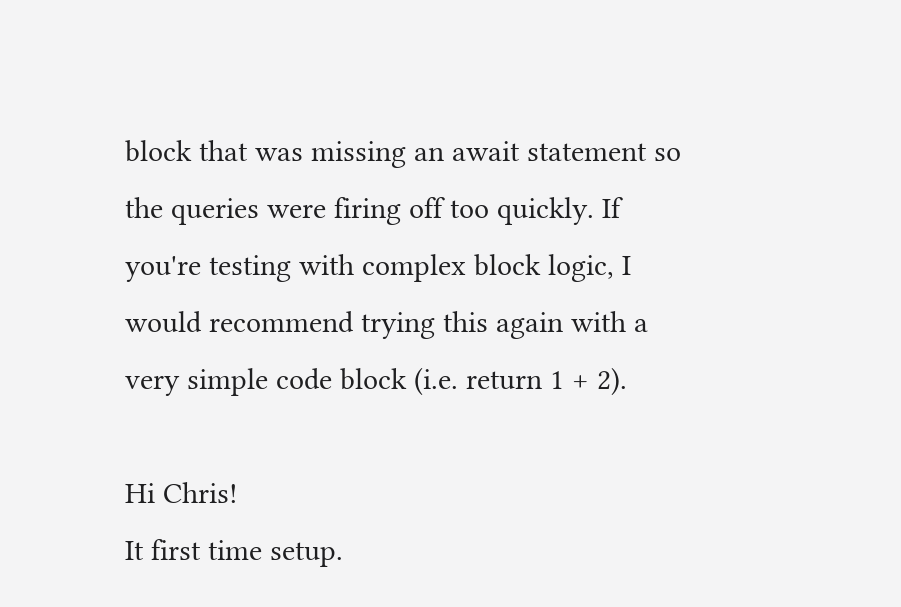block that was missing an await statement so the queries were firing off too quickly. If you're testing with complex block logic, I would recommend trying this again with a very simple code block (i.e. return 1 + 2).

Hi Chris!
It first time setup.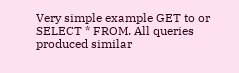Very simple example GET to or SELECT * FROM. All queries produced similar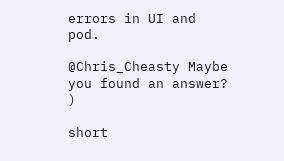errors in UI and pod.

@Chris_Cheasty Maybe you found an answer? )

short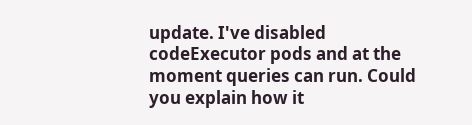update. I've disabled codeExecutor pods and at the moment queries can run. Could you explain how it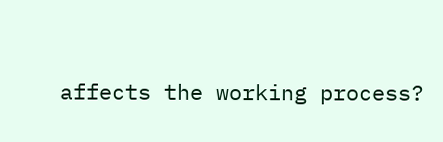affects the working process?